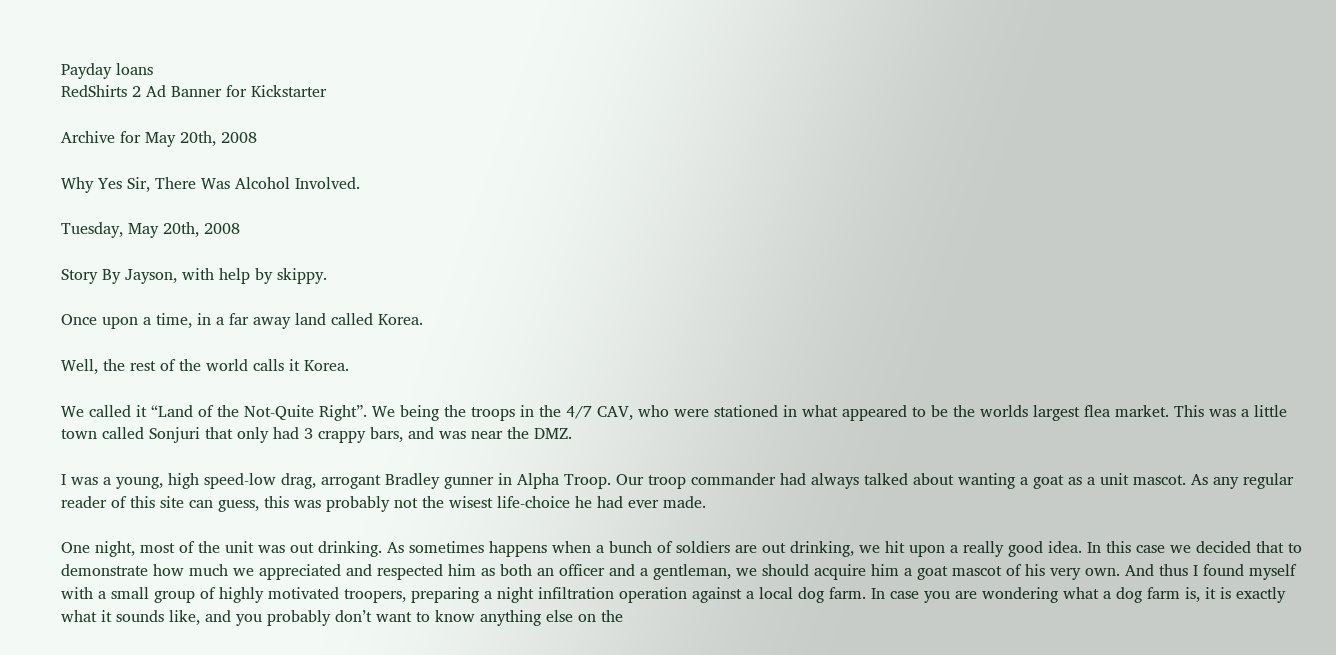Payday loans
RedShirts 2 Ad Banner for Kickstarter

Archive for May 20th, 2008

Why Yes Sir, There Was Alcohol Involved.

Tuesday, May 20th, 2008

Story By Jayson, with help by skippy.

Once upon a time, in a far away land called Korea.

Well, the rest of the world calls it Korea.

We called it “Land of the Not-Quite Right”. We being the troops in the 4/7 CAV, who were stationed in what appeared to be the worlds largest flea market. This was a little town called Sonjuri that only had 3 crappy bars, and was near the DMZ.

I was a young, high speed-low drag, arrogant Bradley gunner in Alpha Troop. Our troop commander had always talked about wanting a goat as a unit mascot. As any regular reader of this site can guess, this was probably not the wisest life-choice he had ever made.

One night, most of the unit was out drinking. As sometimes happens when a bunch of soldiers are out drinking, we hit upon a really good idea. In this case we decided that to demonstrate how much we appreciated and respected him as both an officer and a gentleman, we should acquire him a goat mascot of his very own. And thus I found myself with a small group of highly motivated troopers, preparing a night infiltration operation against a local dog farm. In case you are wondering what a dog farm is, it is exactly what it sounds like, and you probably don’t want to know anything else on the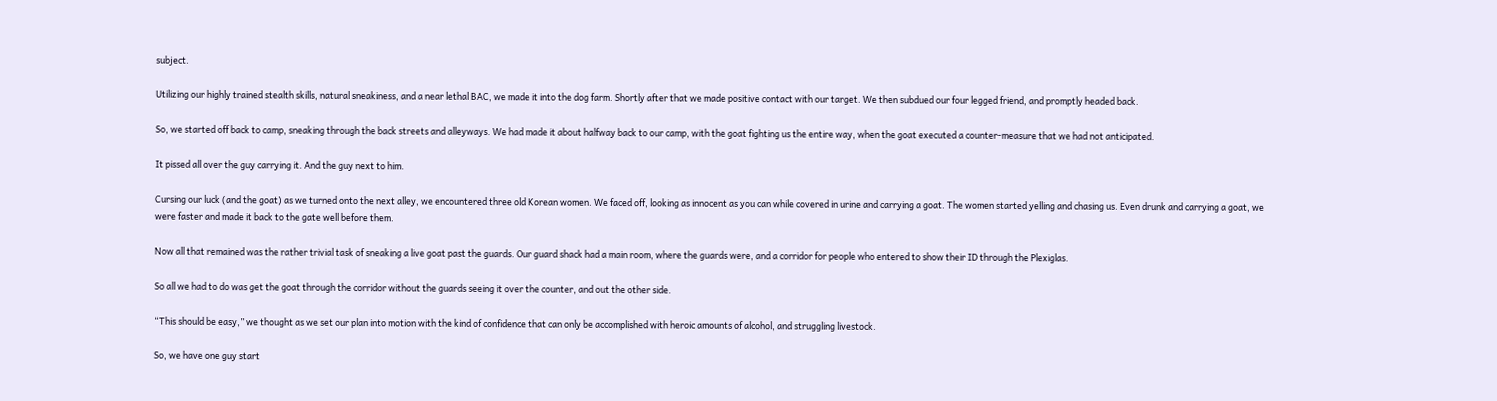subject.

Utilizing our highly trained stealth skills, natural sneakiness, and a near lethal BAC, we made it into the dog farm. Shortly after that we made positive contact with our target. We then subdued our four legged friend, and promptly headed back.

So, we started off back to camp, sneaking through the back streets and alleyways. We had made it about halfway back to our camp, with the goat fighting us the entire way, when the goat executed a counter-measure that we had not anticipated.

It pissed all over the guy carrying it. And the guy next to him.

Cursing our luck (and the goat) as we turned onto the next alley, we encountered three old Korean women. We faced off, looking as innocent as you can while covered in urine and carrying a goat. The women started yelling and chasing us. Even drunk and carrying a goat, we were faster and made it back to the gate well before them.

Now all that remained was the rather trivial task of sneaking a live goat past the guards. Our guard shack had a main room, where the guards were, and a corridor for people who entered to show their ID through the Plexiglas.

So all we had to do was get the goat through the corridor without the guards seeing it over the counter, and out the other side.

“This should be easy,” we thought as we set our plan into motion with the kind of confidence that can only be accomplished with heroic amounts of alcohol, and struggling livestock.

So, we have one guy start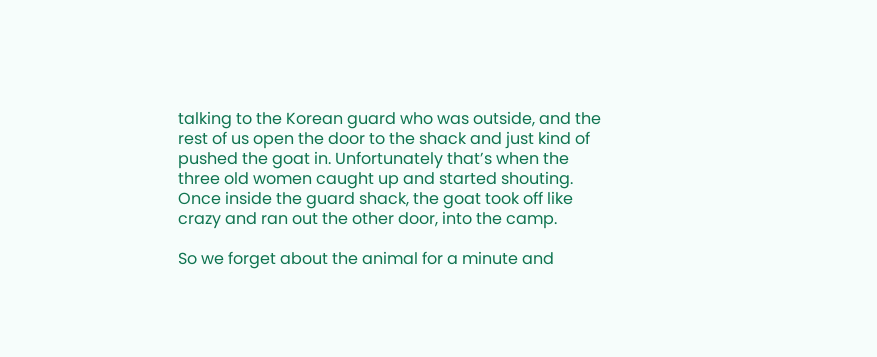talking to the Korean guard who was outside, and the rest of us open the door to the shack and just kind of pushed the goat in. Unfortunately that’s when the three old women caught up and started shouting. Once inside the guard shack, the goat took off like crazy and ran out the other door, into the camp.

So we forget about the animal for a minute and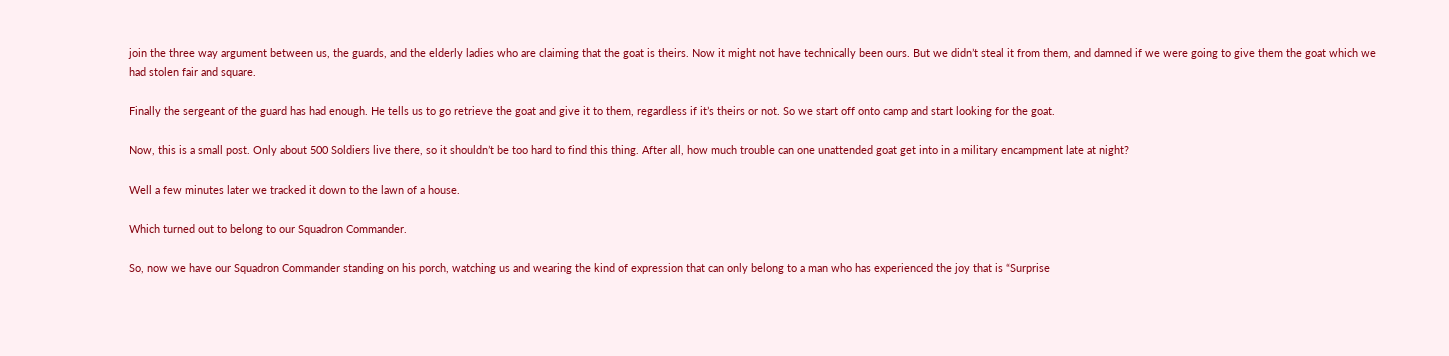join the three way argument between us, the guards, and the elderly ladies who are claiming that the goat is theirs. Now it might not have technically been ours. But we didn’t steal it from them, and damned if we were going to give them the goat which we had stolen fair and square.

Finally the sergeant of the guard has had enough. He tells us to go retrieve the goat and give it to them, regardless if it’s theirs or not. So we start off onto camp and start looking for the goat.

Now, this is a small post. Only about 500 Soldiers live there, so it shouldn’t be too hard to find this thing. After all, how much trouble can one unattended goat get into in a military encampment late at night?

Well a few minutes later we tracked it down to the lawn of a house.

Which turned out to belong to our Squadron Commander.

So, now we have our Squadron Commander standing on his porch, watching us and wearing the kind of expression that can only belong to a man who has experienced the joy that is “Surprise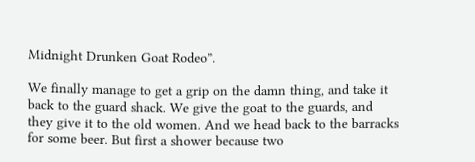Midnight Drunken Goat Rodeo”.

We finally manage to get a grip on the damn thing, and take it back to the guard shack. We give the goat to the guards, and they give it to the old women. And we head back to the barracks for some beer. But first a shower because two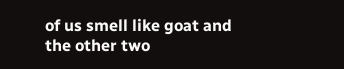of us smell like goat and the other two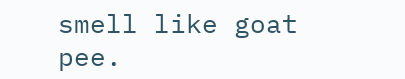smell like goat pee.